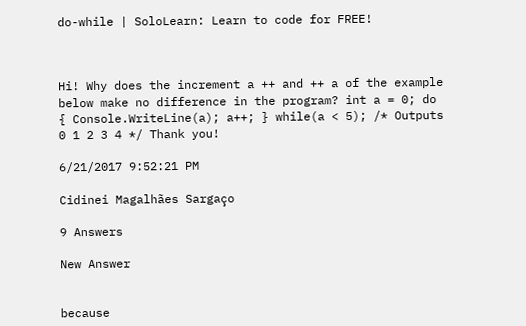do-while | SoloLearn: Learn to code for FREE!



Hi! Why does the increment a ++ and ++ a of the example below make no difference in the program? int a = 0; do { Console.WriteLine(a); a++; } while(a < 5); /* Outputs 0 1 2 3 4 */ Thank you!

6/21/2017 9:52:21 PM

Cidinei Magalhães Sargaço

9 Answers

New Answer


because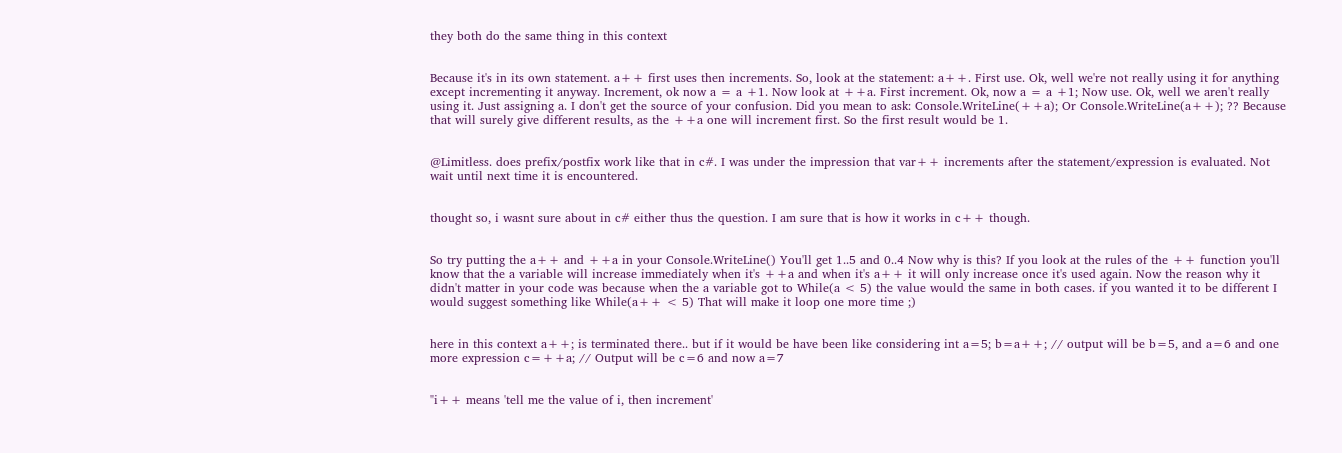they both do the same thing in this context


Because it's in its own statement. a++ first uses then increments. So, look at the statement: a++. First use. Ok, well we're not really using it for anything except incrementing it anyway. Increment, ok now a = a +1. Now look at ++a. First increment. Ok, now a = a +1; Now use. Ok, well we aren't really using it. Just assigning a. I don't get the source of your confusion. Did you mean to ask: Console.WriteLine(++a); Or Console.WriteLine(a++); ?? Because that will surely give different results, as the ++a one will increment first. So the first result would be 1.


@Limitless. does prefix/postfix work like that in c#. I was under the impression that var++ increments after the statement/expression is evaluated. Not wait until next time it is encountered.


thought so, i wasnt sure about in c# either thus the question. I am sure that is how it works in c++ though.


So try putting the a++ and ++a in your Console.WriteLine() You'll get 1..5 and 0..4 Now why is this? If you look at the rules of the ++ function you'll know that the a variable will increase immediately when it's ++a and when it's a++ it will only increase once it's used again. Now the reason why it didn't matter in your code was because when the a variable got to While(a < 5) the value would the same in both cases. if you wanted it to be different I would suggest something like While(a++ < 5) That will make it loop one more time ;)


here in this context a++; is terminated there.. but if it would be have been like considering int a=5; b=a++; // output will be b=5, and a=6 and one more expression c=++a; // Output will be c=6 and now a=7


"i++ means 'tell me the value of i, then increment'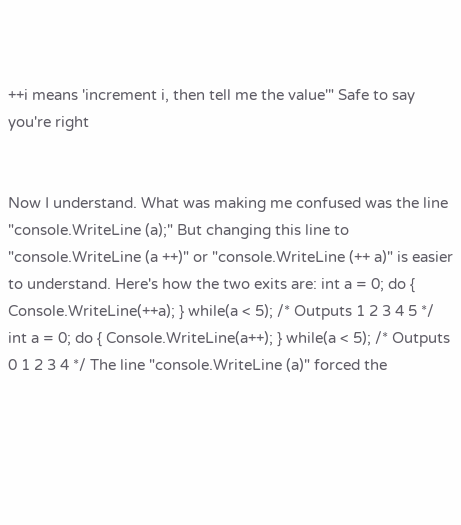++i means 'increment i, then tell me the value'" Safe to say you're right


Now I understand. What was making me confused was the line "console.WriteLine (a);" But changing this line to "console.WriteLine (a ++)" or "console.WriteLine (++ a)" is easier to understand. Here's how the two exits are: int a = 0; do { Console.WriteLine(++a); } while(a < 5); /* Outputs 1 2 3 4 5 */ int a = 0; do { Console.WriteLine(a++); } while(a < 5); /* Outputs 0 1 2 3 4 */ The line "console.WriteLine (a)" forced the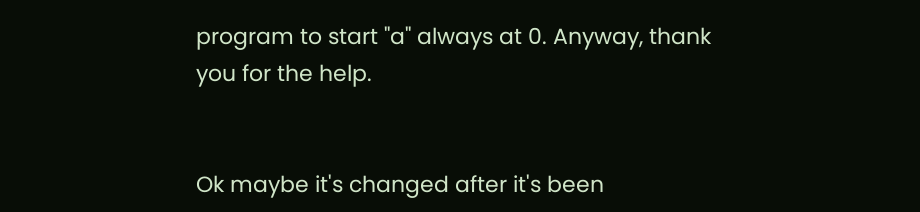program to start "a" always at 0. Anyway, thank you for the help.


Ok maybe it's changed after it's been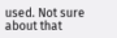used. Not sure about that